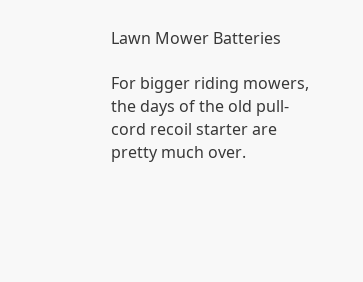Lawn Mower Batteries

For bigger riding mowers, the days of the old pull-cord recoil starter are pretty much over.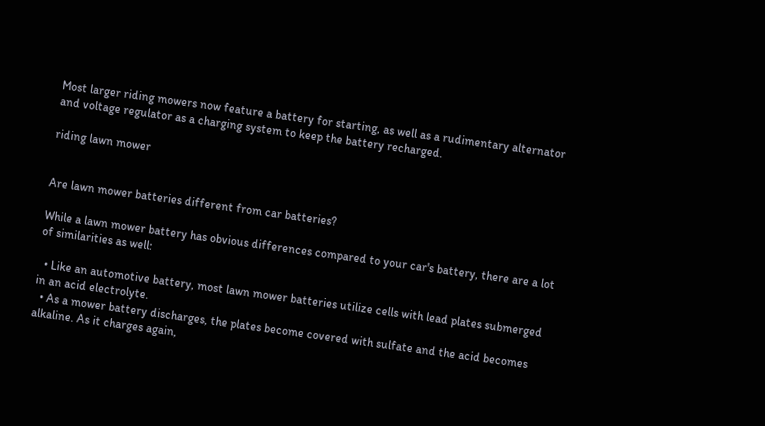Most larger riding mowers now feature a battery for starting, as well as a rudimentary alternator and voltage regulator as a charging system to keep the battery recharged.

riding lawn mower


Are lawn mower batteries different from car batteries?

While a lawn mower battery has obvious differences compared to your car's battery, there are a lot of similarities as well:

  • Like an automotive battery, most lawn mower batteries utilize cells with lead plates submerged in an acid electrolyte.
  • As a mower battery discharges, the plates become covered with sulfate and the acid becomes alkaline. As it charges again,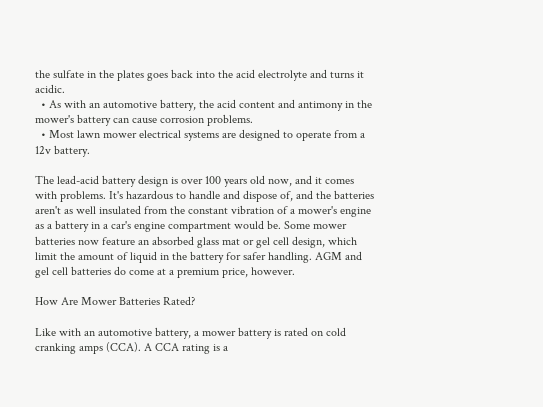the sulfate in the plates goes back into the acid electrolyte and turns it acidic.
  • As with an automotive battery, the acid content and antimony in the mower's battery can cause corrosion problems.
  • Most lawn mower electrical systems are designed to operate from a 12v battery.

The lead-acid battery design is over 100 years old now, and it comes with problems. It's hazardous to handle and dispose of, and the batteries aren't as well insulated from the constant vibration of a mower's engine as a battery in a car's engine compartment would be. Some mower batteries now feature an absorbed glass mat or gel cell design, which limit the amount of liquid in the battery for safer handling. AGM and gel cell batteries do come at a premium price, however.

How Are Mower Batteries Rated?

Like with an automotive battery, a mower battery is rated on cold cranking amps (CCA). A CCA rating is a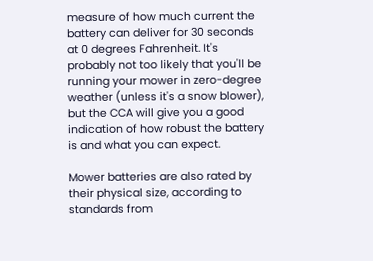measure of how much current the battery can deliver for 30 seconds at 0 degrees Fahrenheit. It's probably not too likely that you'll be running your mower in zero-degree weather (unless it's a snow blower), but the CCA will give you a good indication of how robust the battery is and what you can expect.

Mower batteries are also rated by their physical size, according to standards from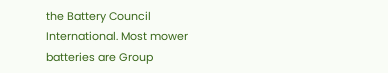the Battery Council International. Most mower batteries are Group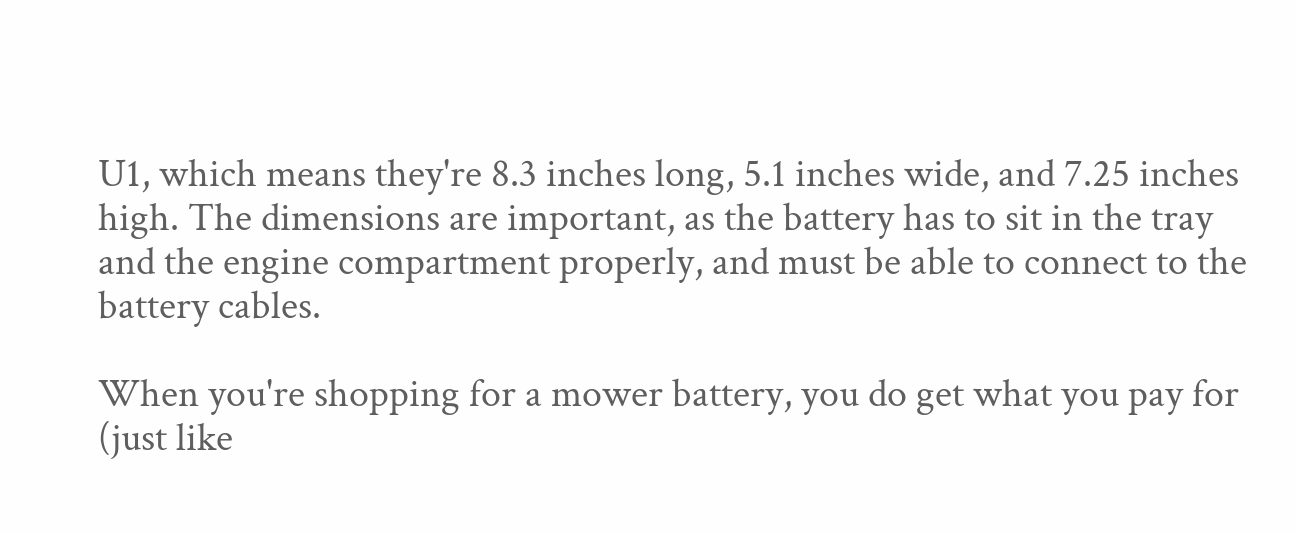U1, which means they're 8.3 inches long, 5.1 inches wide, and 7.25 inches high. The dimensions are important, as the battery has to sit in the tray and the engine compartment properly, and must be able to connect to the battery cables.

When you're shopping for a mower battery, you do get what you pay for (just like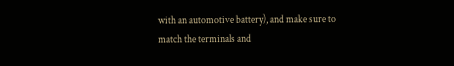with an automotive battery), and make sure to match the terminals and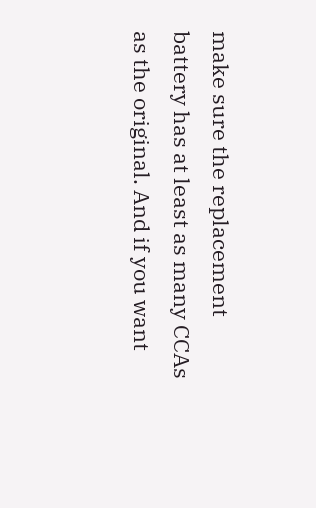make sure the replacement battery has at least as many CCAs as the original. And if you want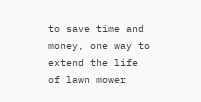to save time and money, one way to extend the life of lawn mower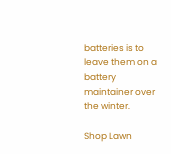batteries is to leave them on a battery maintainer over the winter.

Shop Lawn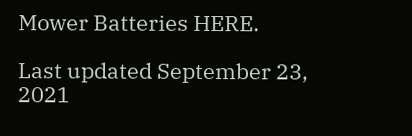Mower Batteries HERE.

Last updated September 23, 2021